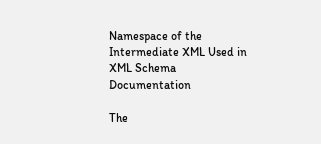Namespace of the Intermediate XML Used in XML Schema Documentation

The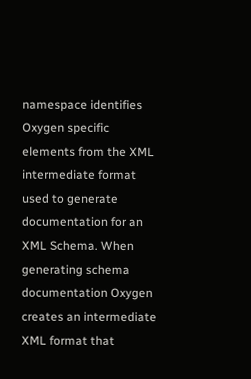namespace identifies Oxygen specific elements from the XML intermediate format used to generate documentation for an XML Schema. When generating schema documentation Oxygen creates an intermediate XML format that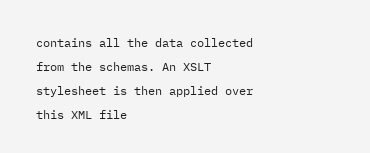contains all the data collected from the schemas. An XSLT stylesheet is then applied over this XML file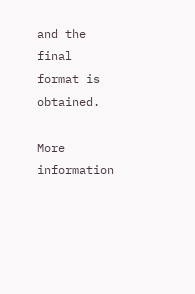and the final format is obtained.

More information